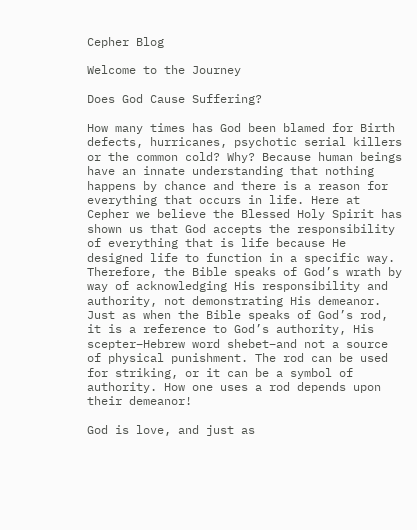Cepher Blog

Welcome to the Journey

Does God Cause Suffering?

How many times has God been blamed for Birth defects, hurricanes, psychotic serial killers or the common cold? Why? Because human beings have an innate understanding that nothing happens by chance and there is a reason for everything that occurs in life. Here at Cepher we believe the Blessed Holy Spirit has shown us that God accepts the responsibility of everything that is life because He designed life to function in a specific way. Therefore, the Bible speaks of God’s wrath by way of acknowledging His responsibility and authority, not demonstrating His demeanor. Just as when the Bible speaks of God’s rod, it is a reference to God’s authority, His scepter–Hebrew word shebet–and not a source of physical punishment. The rod can be used for striking, or it can be a symbol of authority. How one uses a rod depends upon their demeanor!

God is love, and just as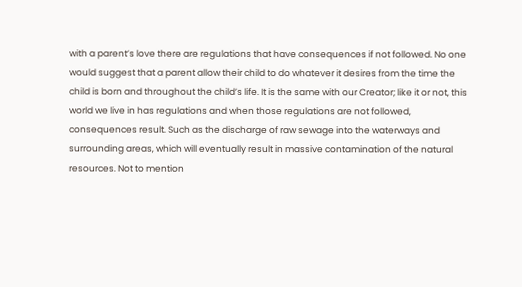with a parent’s love there are regulations that have consequences if not followed. No one would suggest that a parent allow their child to do whatever it desires from the time the child is born and throughout the child’s life. It is the same with our Creator; like it or not, this world we live in has regulations and when those regulations are not followed, consequences result. Such as the discharge of raw sewage into the waterways and surrounding areas, which will eventually result in massive contamination of the natural resources. Not to mention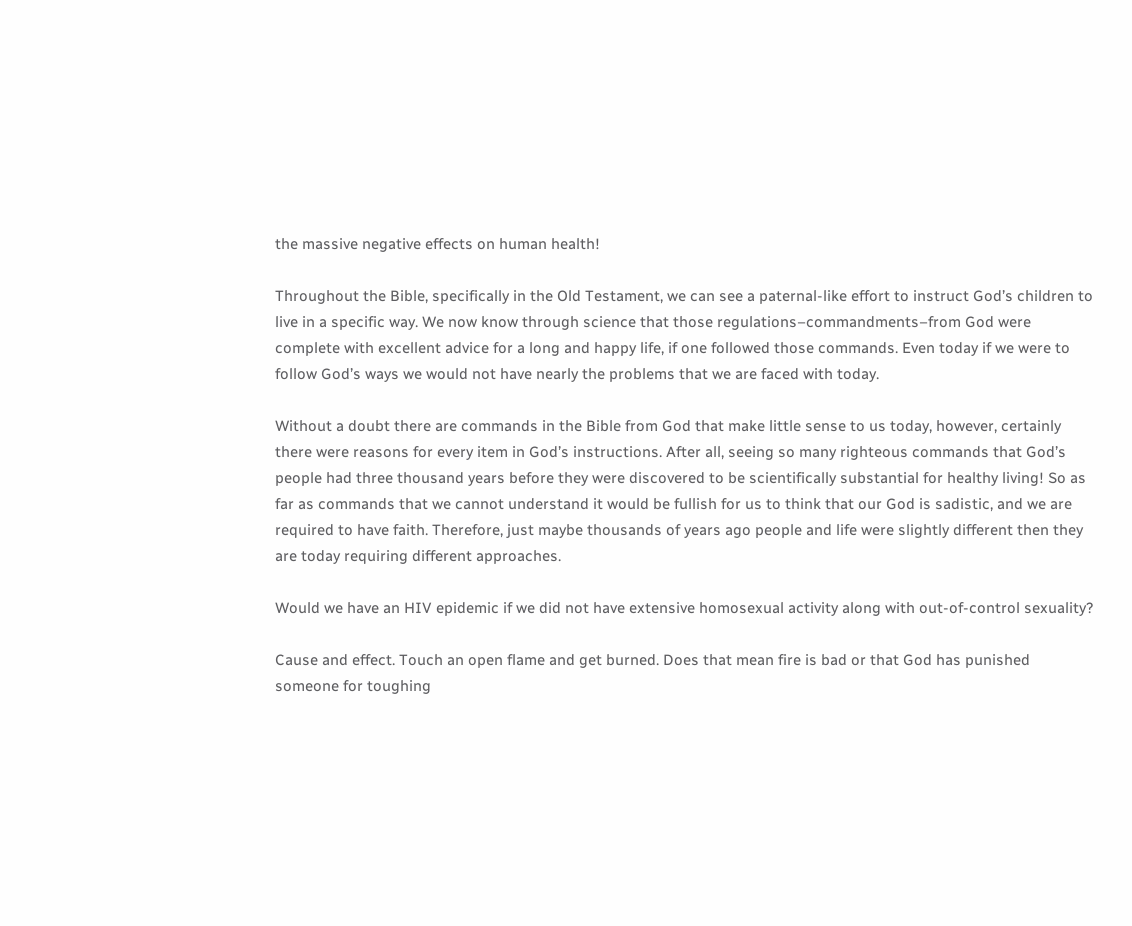the massive negative effects on human health!

Throughout the Bible, specifically in the Old Testament, we can see a paternal-like effort to instruct God’s children to live in a specific way. We now know through science that those regulations–commandments–from God were complete with excellent advice for a long and happy life, if one followed those commands. Even today if we were to follow God’s ways we would not have nearly the problems that we are faced with today.

Without a doubt there are commands in the Bible from God that make little sense to us today, however, certainly there were reasons for every item in God’s instructions. After all, seeing so many righteous commands that God’s people had three thousand years before they were discovered to be scientifically substantial for healthy living! So as far as commands that we cannot understand it would be fullish for us to think that our God is sadistic, and we are required to have faith. Therefore, just maybe thousands of years ago people and life were slightly different then they are today requiring different approaches.

Would we have an HIV epidemic if we did not have extensive homosexual activity along with out-of-control sexuality?

Cause and effect. Touch an open flame and get burned. Does that mean fire is bad or that God has punished someone for toughing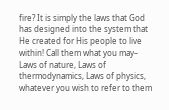fire? It is simply the laws that God has designed into the system that He created for His people to live within! Call them what you may– Laws of nature, Laws of thermodynamics, Laws of physics, whatever you wish to refer to them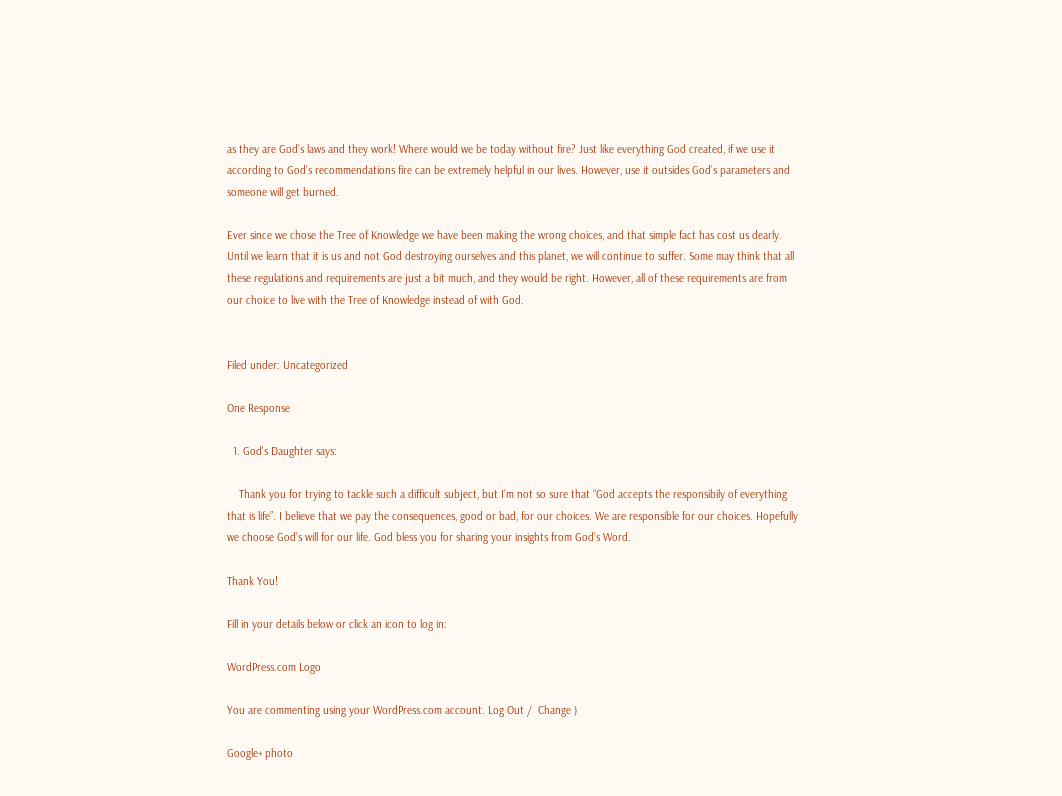as they are God’s laws and they work! Where would we be today without fire? Just like everything God created, if we use it according to God’s recommendations fire can be extremely helpful in our lives. However, use it outsides God’s parameters and someone will get burned.

Ever since we chose the Tree of Knowledge we have been making the wrong choices, and that simple fact has cost us dearly. Until we learn that it is us and not God destroying ourselves and this planet, we will continue to suffer. Some may think that all these regulations and requirements are just a bit much, and they would be right. However, all of these requirements are from our choice to live with the Tree of Knowledge instead of with God.


Filed under: Uncategorized

One Response

  1. God's Daughter says:

    Thank you for trying to tackle such a difficult subject, but I’m not so sure that “God accepts the responsibily of everything that is life”. I believe that we pay the consequences, good or bad, for our choices. We are responsible for our choices. Hopefully we choose God’s will for our life. God bless you for sharing your insights from God’s Word.

Thank You!

Fill in your details below or click an icon to log in:

WordPress.com Logo

You are commenting using your WordPress.com account. Log Out /  Change )

Google+ photo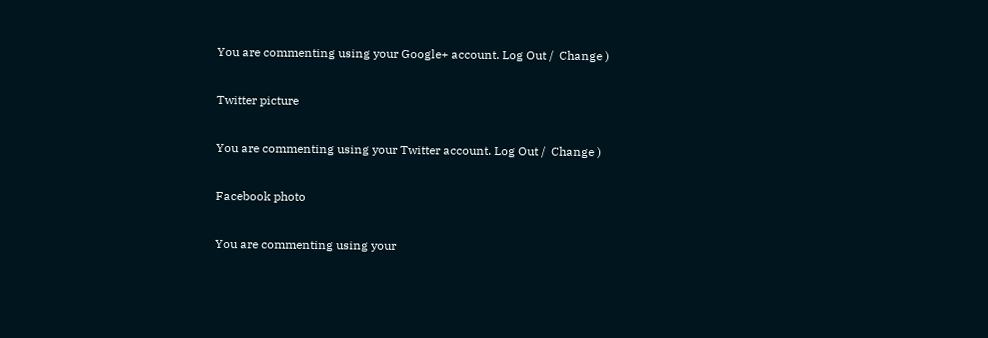You are commenting using your Google+ account. Log Out /  Change )

Twitter picture

You are commenting using your Twitter account. Log Out /  Change )

Facebook photo

You are commenting using your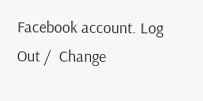Facebook account. Log Out /  Change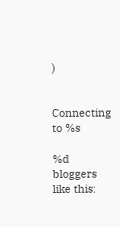)


Connecting to %s

%d bloggers like this: